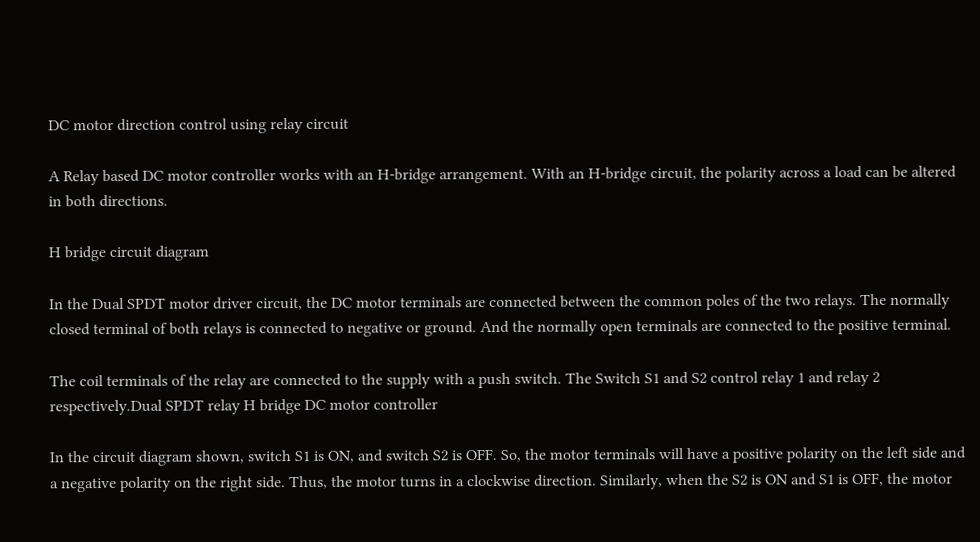DC motor direction control using relay circuit

A Relay based DC motor controller works with an H-bridge arrangement. With an H-bridge circuit, the polarity across a load can be altered in both directions.

H bridge circuit diagram

In the Dual SPDT motor driver circuit, the DC motor terminals are connected between the common poles of the two relays. The normally closed terminal of both relays is connected to negative or ground. And the normally open terminals are connected to the positive terminal.

The coil terminals of the relay are connected to the supply with a push switch. The Switch S1 and S2 control relay 1 and relay 2 respectively.Dual SPDT relay H bridge DC motor controller

In the circuit diagram shown, switch S1 is ON, and switch S2 is OFF. So, the motor terminals will have a positive polarity on the left side and a negative polarity on the right side. Thus, the motor turns in a clockwise direction. Similarly, when the S2 is ON and S1 is OFF, the motor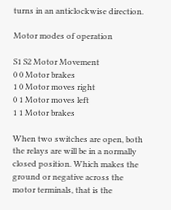turns in an anticlockwise direction.

Motor modes of operation

S1 S2 Motor Movement
0 0 Motor brakes
1 0 Motor moves right
0 1 Motor moves left
1 1 Motor brakes

When two switches are open, both the relays are will be in a normally closed position. Which makes the ground or negative across the motor terminals, that is the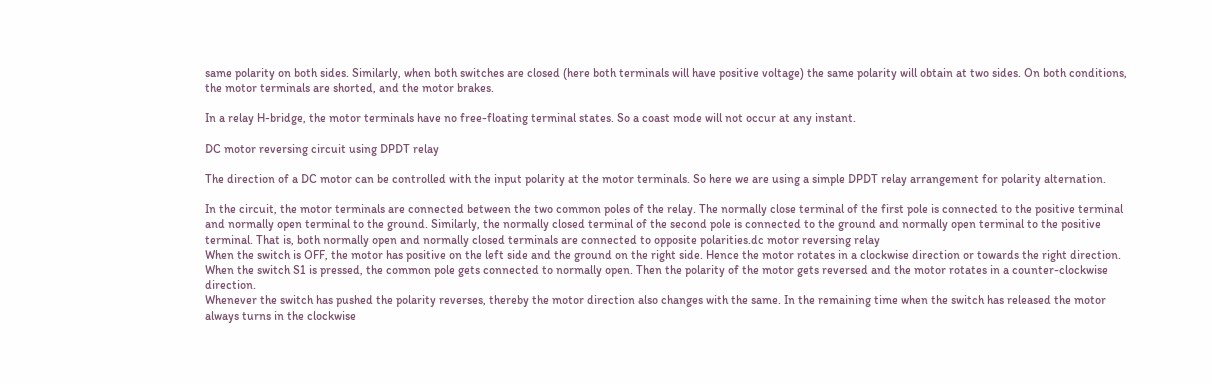same polarity on both sides. Similarly, when both switches are closed (here both terminals will have positive voltage) the same polarity will obtain at two sides. On both conditions, the motor terminals are shorted, and the motor brakes.

In a relay H-bridge, the motor terminals have no free-floating terminal states. So a coast mode will not occur at any instant.

DC motor reversing circuit using DPDT relay

The direction of a DC motor can be controlled with the input polarity at the motor terminals. So here we are using a simple DPDT relay arrangement for polarity alternation.

In the circuit, the motor terminals are connected between the two common poles of the relay. The normally close terminal of the first pole is connected to the positive terminal and normally open terminal to the ground. Similarly, the normally closed terminal of the second pole is connected to the ground and normally open terminal to the positive terminal. That is, both normally open and normally closed terminals are connected to opposite polarities.dc motor reversing relay
When the switch is OFF, the motor has positive on the left side and the ground on the right side. Hence the motor rotates in a clockwise direction or towards the right direction.
When the switch S1 is pressed, the common pole gets connected to normally open. Then the polarity of the motor gets reversed and the motor rotates in a counter-clockwise direction.
Whenever the switch has pushed the polarity reverses, thereby the motor direction also changes with the same. In the remaining time when the switch has released the motor always turns in the clockwise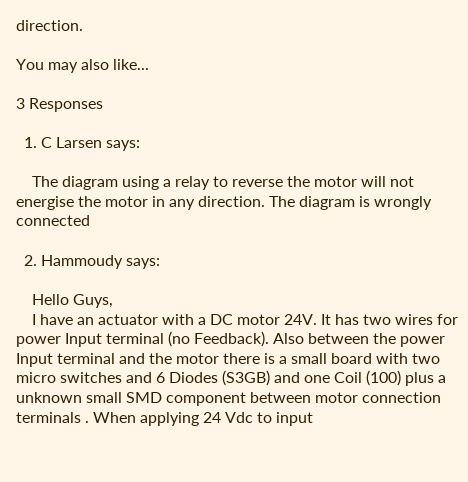direction.

You may also like...

3 Responses

  1. C Larsen says:

    The diagram using a relay to reverse the motor will not energise the motor in any direction. The diagram is wrongly connected

  2. Hammoudy says:

    Hello Guys,
    I have an actuator with a DC motor 24V. It has two wires for power Input terminal (no Feedback). Also between the power Input terminal and the motor there is a small board with two micro switches and 6 Diodes (S3GB) and one Coil (100) plus a unknown small SMD component between motor connection terminals . When applying 24 Vdc to input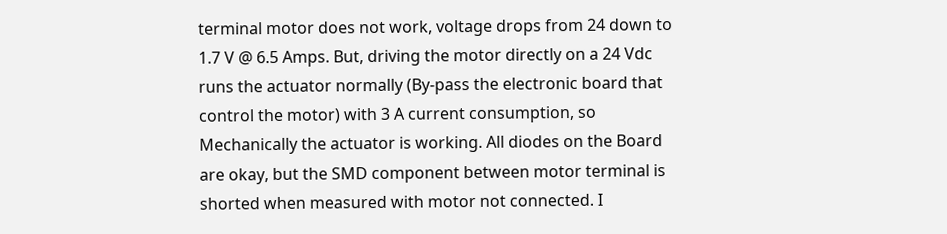terminal motor does not work, voltage drops from 24 down to 1.7 V @ 6.5 Amps. But, driving the motor directly on a 24 Vdc runs the actuator normally (By-pass the electronic board that control the motor) with 3 A current consumption, so Mechanically the actuator is working. All diodes on the Board are okay, but the SMD component between motor terminal is shorted when measured with motor not connected. I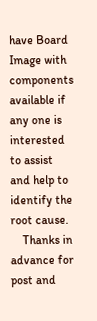have Board Image with components available if any one is interested to assist and help to identify the root cause.
    Thanks in advance for post and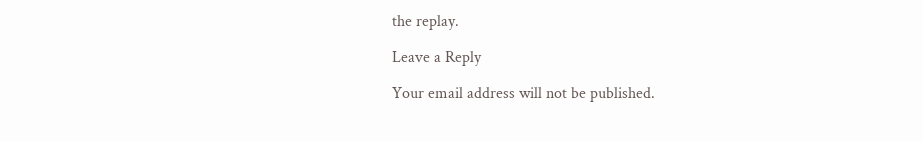the replay.

Leave a Reply

Your email address will not be published.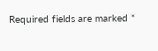Required fields are marked *